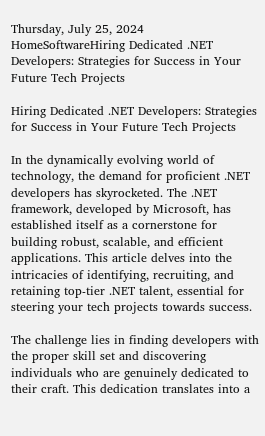Thursday, July 25, 2024
HomeSoftwareHiring Dedicated .NET Developers: Strategies for Success in Your Future Tech Projects

Hiring Dedicated .NET Developers: Strategies for Success in Your Future Tech Projects

In the dynamically evolving world of technology, the demand for proficient .NET developers has skyrocketed. The .NET framework, developed by Microsoft, has established itself as a cornerstone for building robust, scalable, and efficient applications. This article delves into the intricacies of identifying, recruiting, and retaining top-tier .NET talent, essential for steering your tech projects towards success.

The challenge lies in finding developers with the proper skill set and discovering individuals who are genuinely dedicated to their craft. This dedication translates into a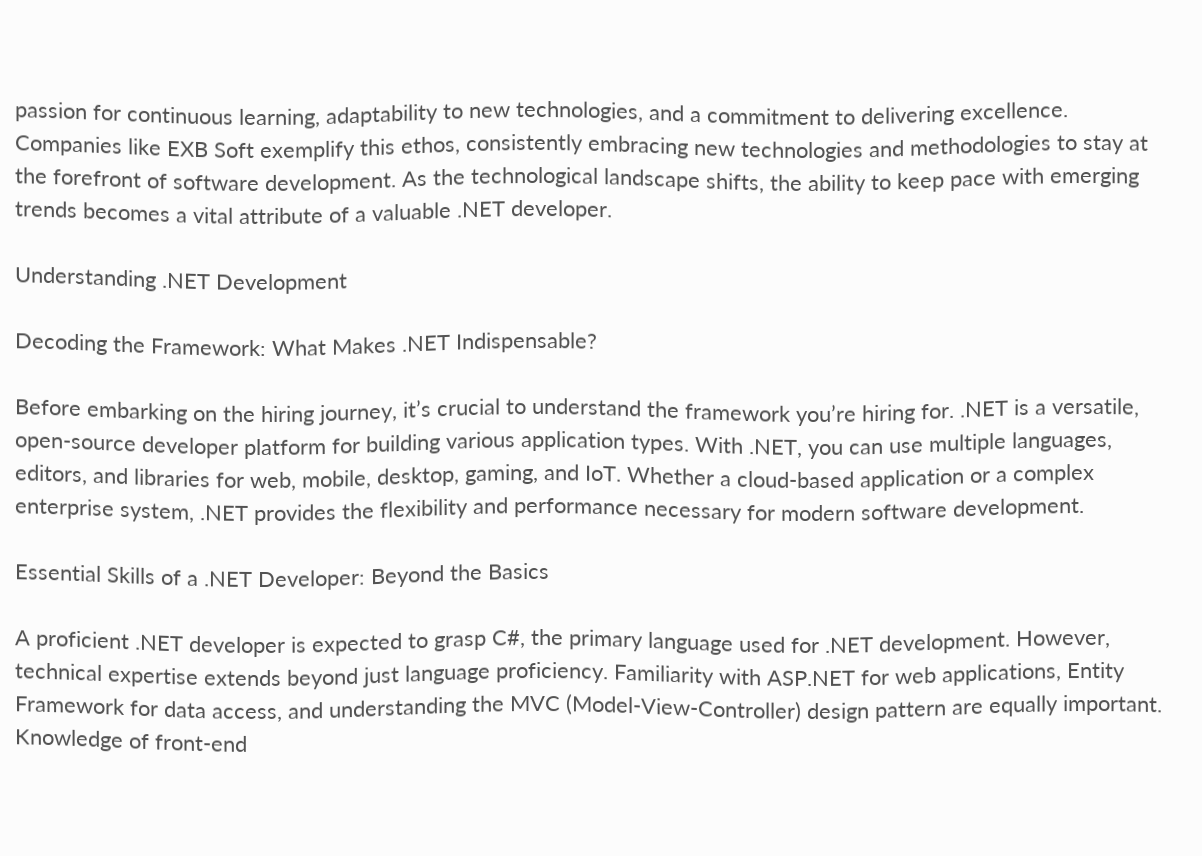passion for continuous learning, adaptability to new technologies, and a commitment to delivering excellence. Companies like EXB Soft exemplify this ethos, consistently embracing new technologies and methodologies to stay at the forefront of software development. As the technological landscape shifts, the ability to keep pace with emerging trends becomes a vital attribute of a valuable .NET developer.

Understanding .NET Development

Decoding the Framework: What Makes .NET Indispensable?

Before embarking on the hiring journey, it’s crucial to understand the framework you’re hiring for. .NET is a versatile, open-source developer platform for building various application types. With .NET, you can use multiple languages, editors, and libraries for web, mobile, desktop, gaming, and IoT. Whether a cloud-based application or a complex enterprise system, .NET provides the flexibility and performance necessary for modern software development.

Essential Skills of a .NET Developer: Beyond the Basics

A proficient .NET developer is expected to grasp C#, the primary language used for .NET development. However, technical expertise extends beyond just language proficiency. Familiarity with ASP.NET for web applications, Entity Framework for data access, and understanding the MVC (Model-View-Controller) design pattern are equally important. Knowledge of front-end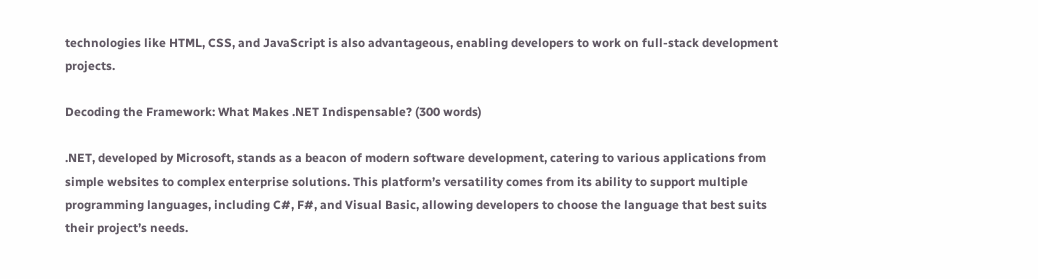technologies like HTML, CSS, and JavaScript is also advantageous, enabling developers to work on full-stack development projects.

Decoding the Framework: What Makes .NET Indispensable? (300 words)

.NET, developed by Microsoft, stands as a beacon of modern software development, catering to various applications from simple websites to complex enterprise solutions. This platform’s versatility comes from its ability to support multiple programming languages, including C#, F#, and Visual Basic, allowing developers to choose the language that best suits their project’s needs.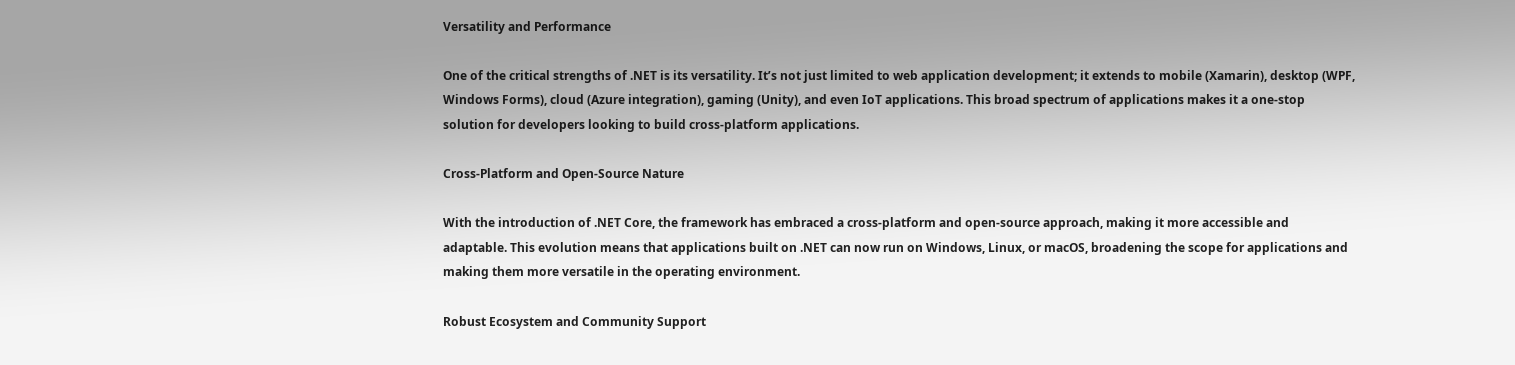Versatility and Performance

One of the critical strengths of .NET is its versatility. It’s not just limited to web application development; it extends to mobile (Xamarin), desktop (WPF, Windows Forms), cloud (Azure integration), gaming (Unity), and even IoT applications. This broad spectrum of applications makes it a one-stop solution for developers looking to build cross-platform applications.

Cross-Platform and Open-Source Nature

With the introduction of .NET Core, the framework has embraced a cross-platform and open-source approach, making it more accessible and adaptable. This evolution means that applications built on .NET can now run on Windows, Linux, or macOS, broadening the scope for applications and making them more versatile in the operating environment.

Robust Ecosystem and Community Support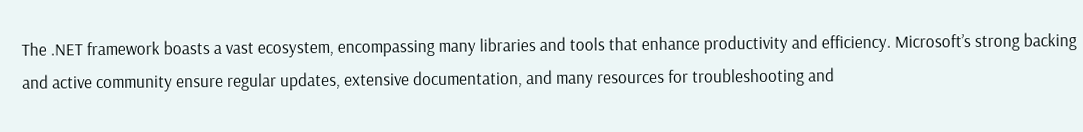The .NET framework boasts a vast ecosystem, encompassing many libraries and tools that enhance productivity and efficiency. Microsoft’s strong backing and active community ensure regular updates, extensive documentation, and many resources for troubleshooting and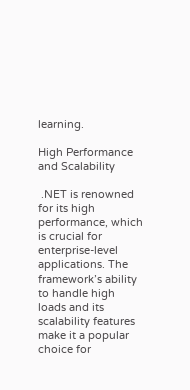learning.

High Performance and Scalability

 .NET is renowned for its high performance, which is crucial for enterprise-level applications. The framework’s ability to handle high loads and its scalability features make it a popular choice for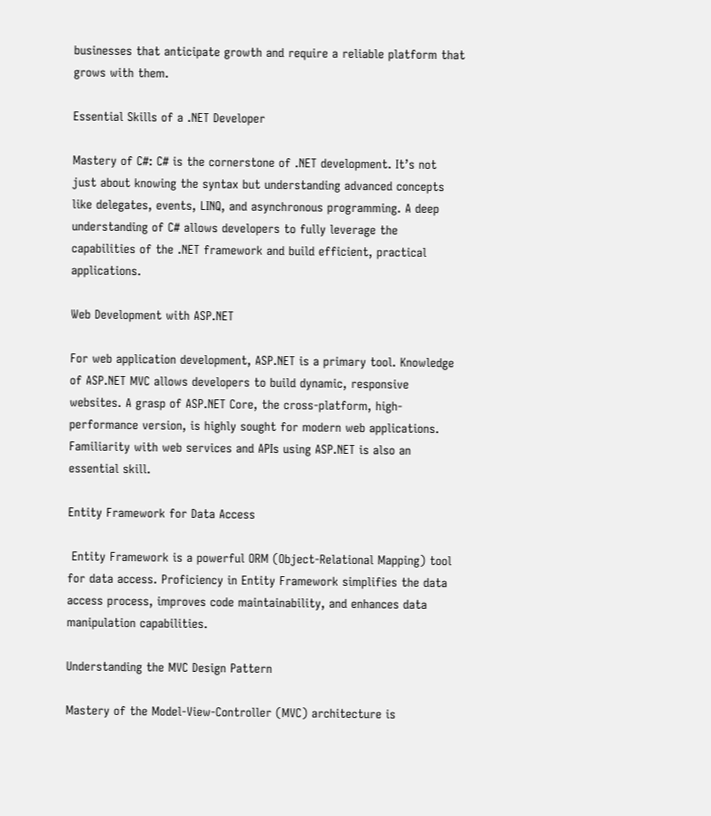businesses that anticipate growth and require a reliable platform that grows with them.

Essential Skills of a .NET Developer

Mastery of C#: C# is the cornerstone of .NET development. It’s not just about knowing the syntax but understanding advanced concepts like delegates, events, LINQ, and asynchronous programming. A deep understanding of C# allows developers to fully leverage the capabilities of the .NET framework and build efficient, practical applications.

Web Development with ASP.NET

For web application development, ASP.NET is a primary tool. Knowledge of ASP.NET MVC allows developers to build dynamic, responsive websites. A grasp of ASP.NET Core, the cross-platform, high-performance version, is highly sought for modern web applications. Familiarity with web services and APIs using ASP.NET is also an essential skill.

Entity Framework for Data Access

 Entity Framework is a powerful ORM (Object-Relational Mapping) tool for data access. Proficiency in Entity Framework simplifies the data access process, improves code maintainability, and enhances data manipulation capabilities.

Understanding the MVC Design Pattern

Mastery of the Model-View-Controller (MVC) architecture is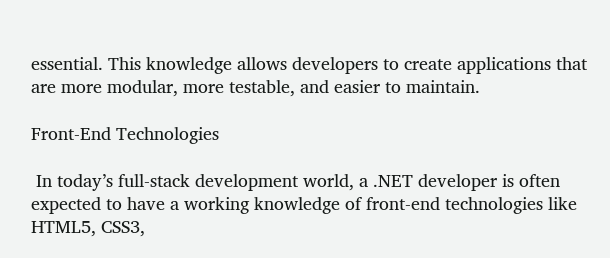essential. This knowledge allows developers to create applications that are more modular, more testable, and easier to maintain.

Front-End Technologies

 In today’s full-stack development world, a .NET developer is often expected to have a working knowledge of front-end technologies like HTML5, CSS3,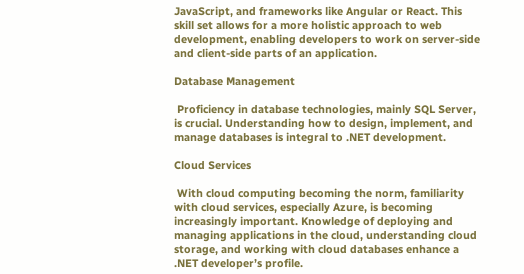JavaScript, and frameworks like Angular or React. This skill set allows for a more holistic approach to web development, enabling developers to work on server-side and client-side parts of an application.

Database Management

 Proficiency in database technologies, mainly SQL Server, is crucial. Understanding how to design, implement, and manage databases is integral to .NET development.

Cloud Services

 With cloud computing becoming the norm, familiarity with cloud services, especially Azure, is becoming increasingly important. Knowledge of deploying and managing applications in the cloud, understanding cloud storage, and working with cloud databases enhance a .NET developer’s profile.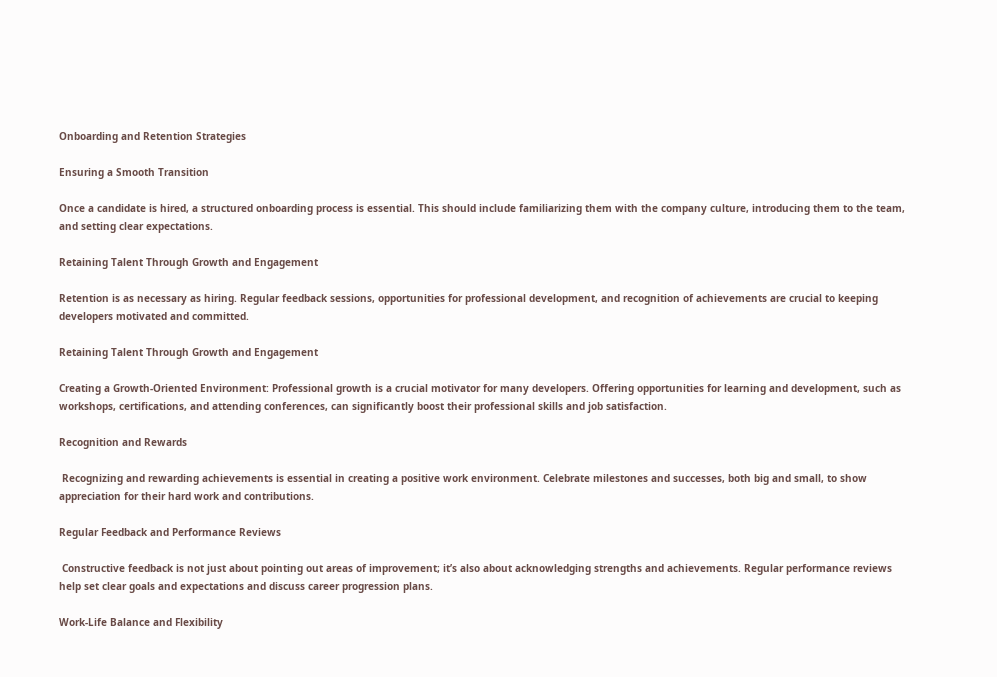Onboarding and Retention Strategies

Ensuring a Smooth Transition

Once a candidate is hired, a structured onboarding process is essential. This should include familiarizing them with the company culture, introducing them to the team, and setting clear expectations.

Retaining Talent Through Growth and Engagement

Retention is as necessary as hiring. Regular feedback sessions, opportunities for professional development, and recognition of achievements are crucial to keeping developers motivated and committed.

Retaining Talent Through Growth and Engagement

Creating a Growth-Oriented Environment: Professional growth is a crucial motivator for many developers. Offering opportunities for learning and development, such as workshops, certifications, and attending conferences, can significantly boost their professional skills and job satisfaction.

Recognition and Rewards

 Recognizing and rewarding achievements is essential in creating a positive work environment. Celebrate milestones and successes, both big and small, to show appreciation for their hard work and contributions.

Regular Feedback and Performance Reviews

 Constructive feedback is not just about pointing out areas of improvement; it’s also about acknowledging strengths and achievements. Regular performance reviews help set clear goals and expectations and discuss career progression plans.

Work-Life Balance and Flexibility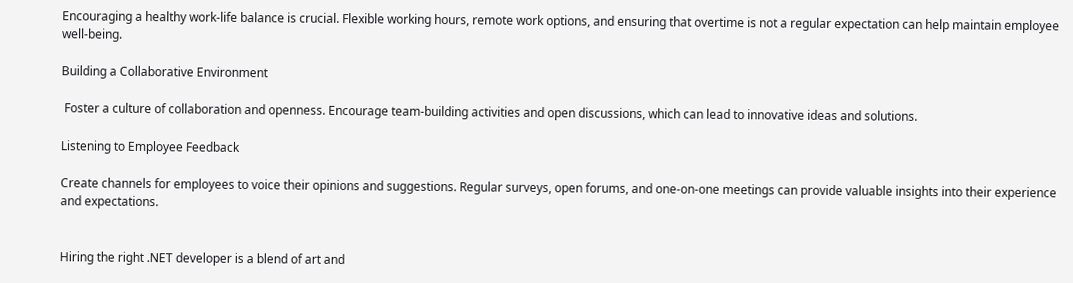Encouraging a healthy work-life balance is crucial. Flexible working hours, remote work options, and ensuring that overtime is not a regular expectation can help maintain employee well-being.

Building a Collaborative Environment

 Foster a culture of collaboration and openness. Encourage team-building activities and open discussions, which can lead to innovative ideas and solutions.

Listening to Employee Feedback

Create channels for employees to voice their opinions and suggestions. Regular surveys, open forums, and one-on-one meetings can provide valuable insights into their experience and expectations.


Hiring the right .NET developer is a blend of art and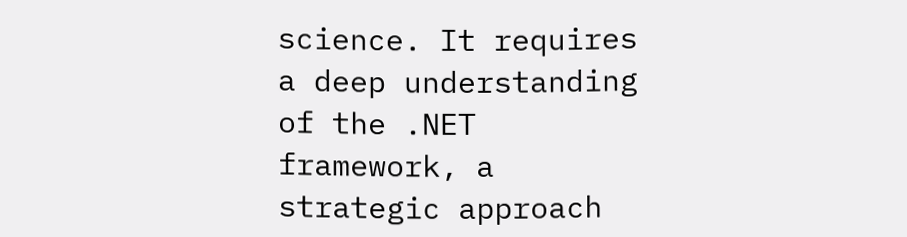science. It requires a deep understanding of the .NET framework, a strategic approach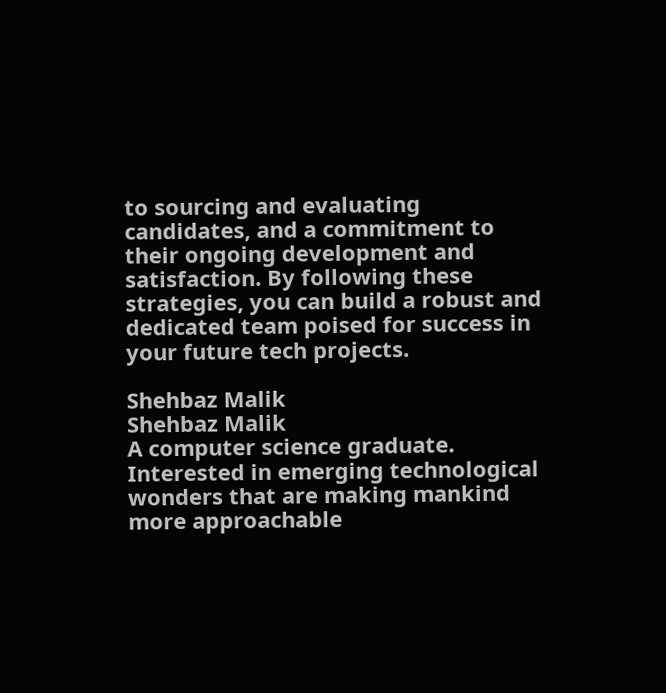to sourcing and evaluating candidates, and a commitment to their ongoing development and satisfaction. By following these strategies, you can build a robust and dedicated team poised for success in your future tech projects.

Shehbaz Malik
Shehbaz Malik
A computer science graduate. Interested in emerging technological wonders that are making mankind more approachable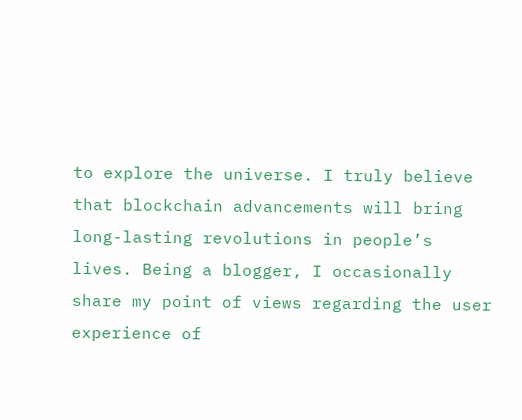to explore the universe. I truly believe that blockchain advancements will bring long-lasting revolutions in people’s lives. Being a blogger, I occasionally share my point of views regarding the user experience of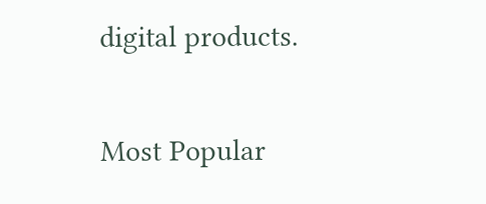digital products.

Most Popular